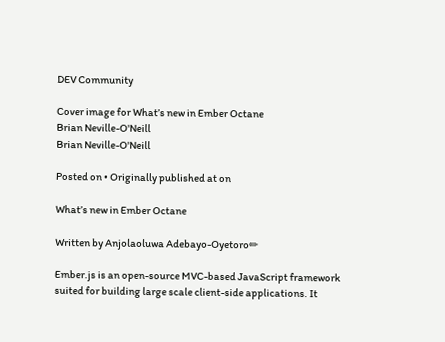DEV Community

Cover image for What’s new in Ember Octane
Brian Neville-O'Neill
Brian Neville-O'Neill

Posted on • Originally published at on

What’s new in Ember Octane

Written by Anjolaoluwa Adebayo-Oyetoro✏

Ember.js is an open-source MVC-based JavaScript framework suited for building large scale client-side applications. It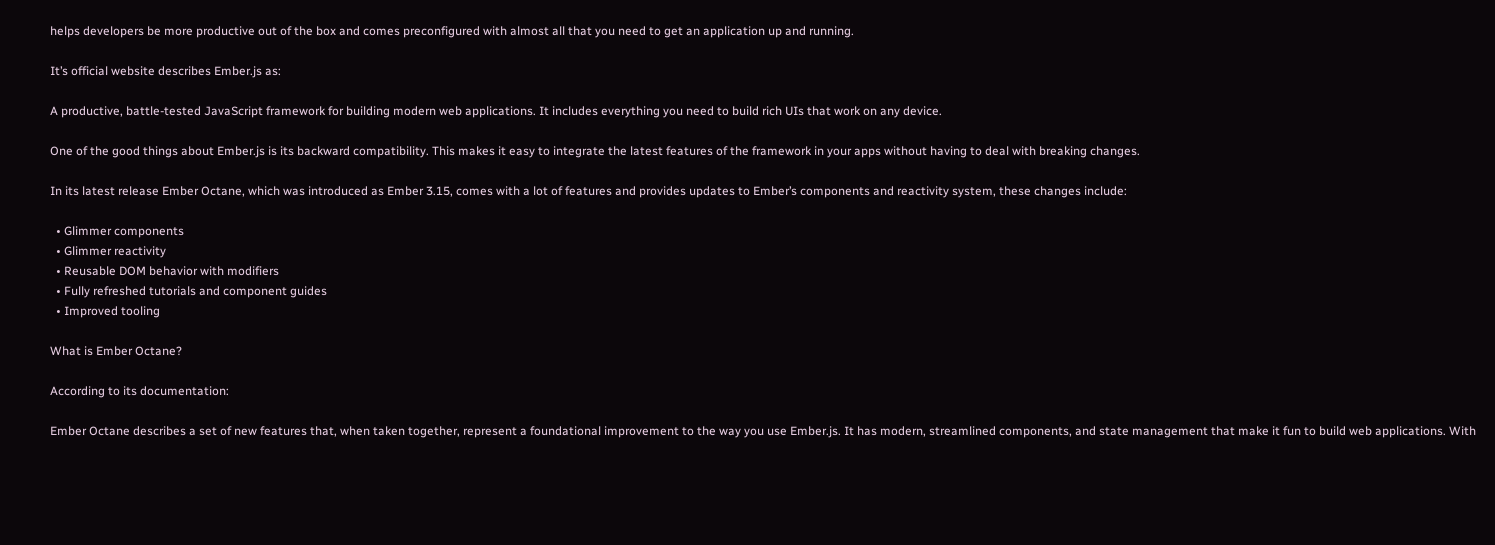helps developers be more productive out of the box and comes preconfigured with almost all that you need to get an application up and running.

It’s official website describes Ember.js as:

A productive, battle-tested JavaScript framework for building modern web applications. It includes everything you need to build rich UIs that work on any device.

One of the good things about Ember.js is its backward compatibility. This makes it easy to integrate the latest features of the framework in your apps without having to deal with breaking changes.

In its latest release Ember Octane, which was introduced as Ember 3.15, comes with a lot of features and provides updates to Ember’s components and reactivity system, these changes include:

  • Glimmer components
  • Glimmer reactivity
  • Reusable DOM behavior with modifiers
  • Fully refreshed tutorials and component guides
  • Improved tooling

What is Ember Octane?

According to its documentation:

Ember Octane describes a set of new features that, when taken together, represent a foundational improvement to the way you use Ember.js. It has modern, streamlined components, and state management that make it fun to build web applications. With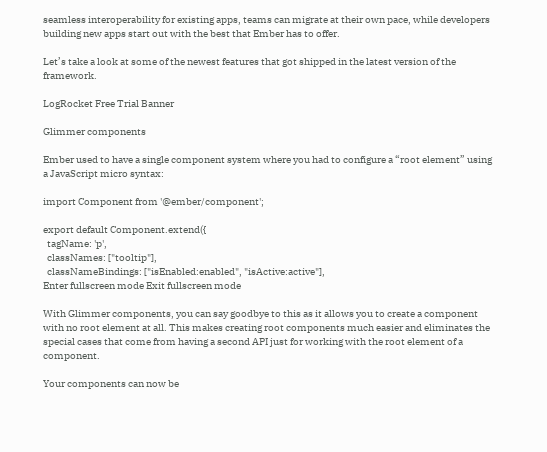seamless interoperability for existing apps, teams can migrate at their own pace, while developers building new apps start out with the best that Ember has to offer.

Let’s take a look at some of the newest features that got shipped in the latest version of the framework.

LogRocket Free Trial Banner

Glimmer components

Ember used to have a single component system where you had to configure a “root element” using a JavaScript micro syntax:

import Component from '@ember/component';

export default Component.extend({
  tagName: 'p',
  classNames: ["tooltip"],
  classNameBindings: ["isEnabled:enabled", "isActive:active"],
Enter fullscreen mode Exit fullscreen mode

With Glimmer components, you can say goodbye to this as it allows you to create a component with no root element at all. This makes creating root components much easier and eliminates the special cases that come from having a second API just for working with the root element of a component.

Your components can now be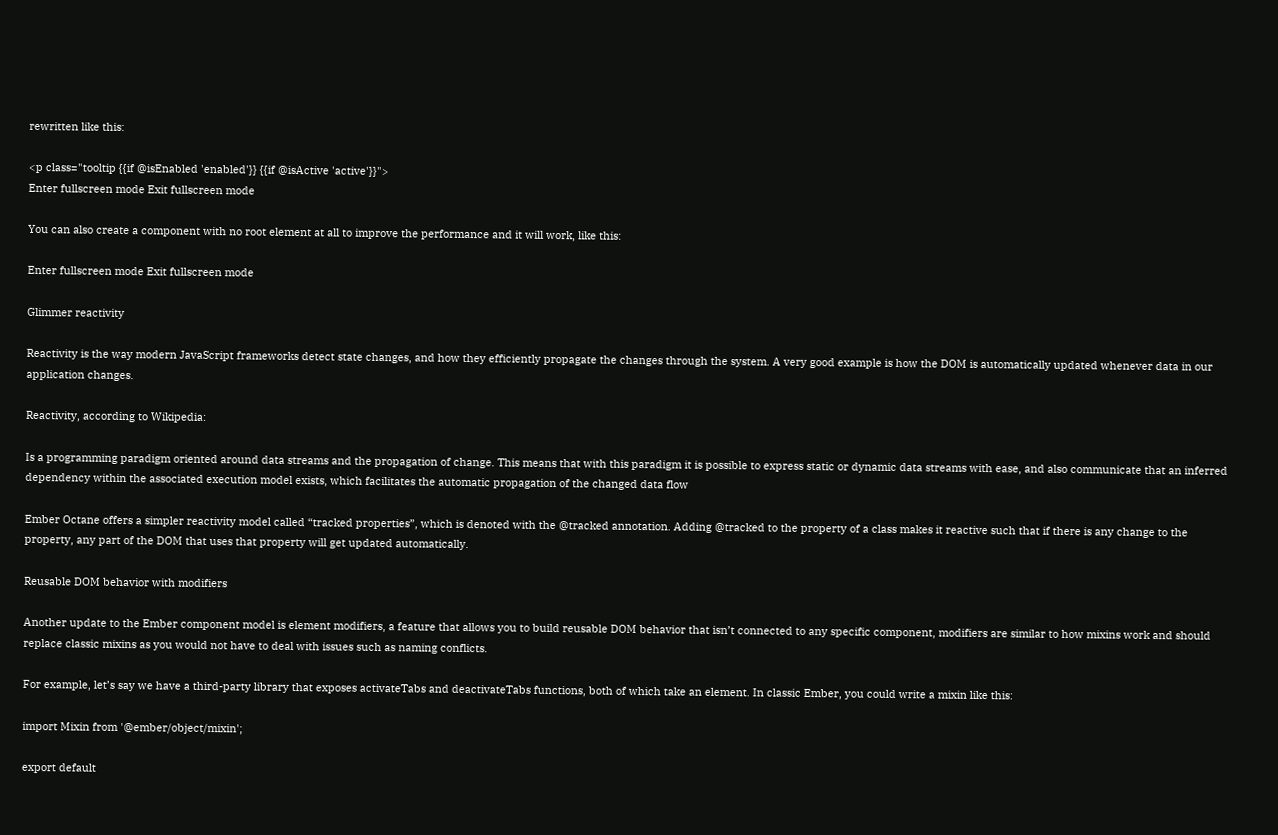rewritten like this:

<p class="tooltip {{if @isEnabled 'enabled'}} {{if @isActive 'active'}}">
Enter fullscreen mode Exit fullscreen mode

You can also create a component with no root element at all to improve the performance and it will work, like this:

Enter fullscreen mode Exit fullscreen mode

Glimmer reactivity

Reactivity is the way modern JavaScript frameworks detect state changes, and how they efficiently propagate the changes through the system. A very good example is how the DOM is automatically updated whenever data in our application changes.

Reactivity, according to Wikipedia:

Is a programming paradigm oriented around data streams and the propagation of change. This means that with this paradigm it is possible to express static or dynamic data streams with ease, and also communicate that an inferred dependency within the associated execution model exists, which facilitates the automatic propagation of the changed data flow

Ember Octane offers a simpler reactivity model called “tracked properties”, which is denoted with the @tracked annotation. Adding @tracked to the property of a class makes it reactive such that if there is any change to the property, any part of the DOM that uses that property will get updated automatically.

Reusable DOM behavior with modifiers

Another update to the Ember component model is element modifiers, a feature that allows you to build reusable DOM behavior that isn’t connected to any specific component, modifiers are similar to how mixins work and should replace classic mixins as you would not have to deal with issues such as naming conflicts.

For example, let’s say we have a third-party library that exposes activateTabs and deactivateTabs functions, both of which take an element. In classic Ember, you could write a mixin like this:

import Mixin from '@ember/object/mixin';

export default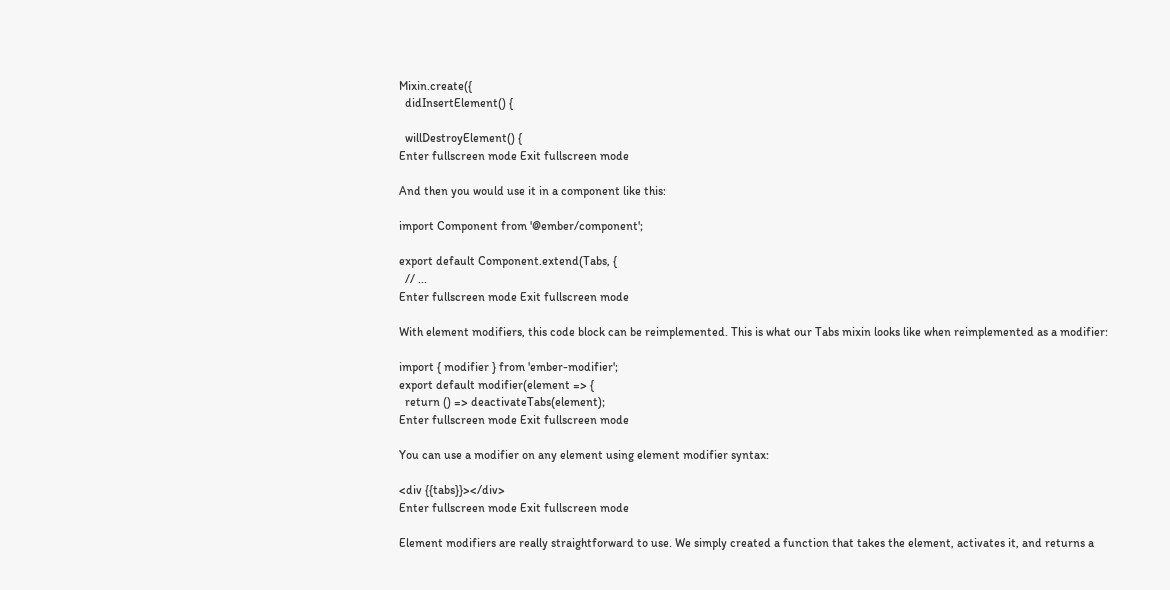Mixin.create({
  didInsertElement() {

  willDestroyElement() {
Enter fullscreen mode Exit fullscreen mode

And then you would use it in a component like this:

import Component from '@ember/component';

export default Component.extend(Tabs, {
  // ...
Enter fullscreen mode Exit fullscreen mode

With element modifiers, this code block can be reimplemented. This is what our Tabs mixin looks like when reimplemented as a modifier:

import { modifier } from 'ember-modifier';
export default modifier(element => {
  return () => deactivateTabs(element);
Enter fullscreen mode Exit fullscreen mode

You can use a modifier on any element using element modifier syntax:

<div {{tabs}}></div>
Enter fullscreen mode Exit fullscreen mode

Element modifiers are really straightforward to use. We simply created a function that takes the element, activates it, and returns a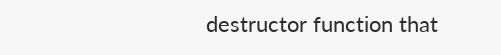destructor function that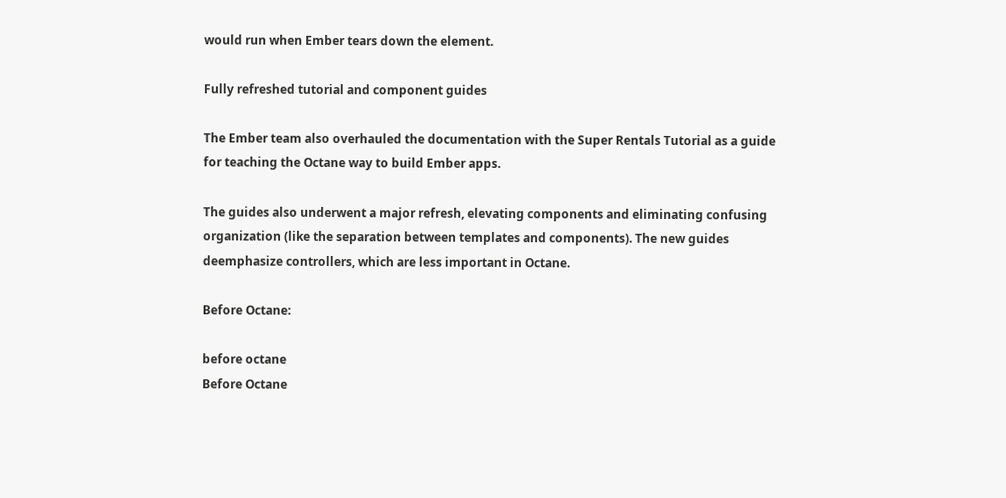would run when Ember tears down the element.

Fully refreshed tutorial and component guides

The Ember team also overhauled the documentation with the Super Rentals Tutorial as a guide for teaching the Octane way to build Ember apps.

The guides also underwent a major refresh, elevating components and eliminating confusing organization (like the separation between templates and components). The new guides deemphasize controllers, which are less important in Octane.

Before Octane:

before octane
Before Octane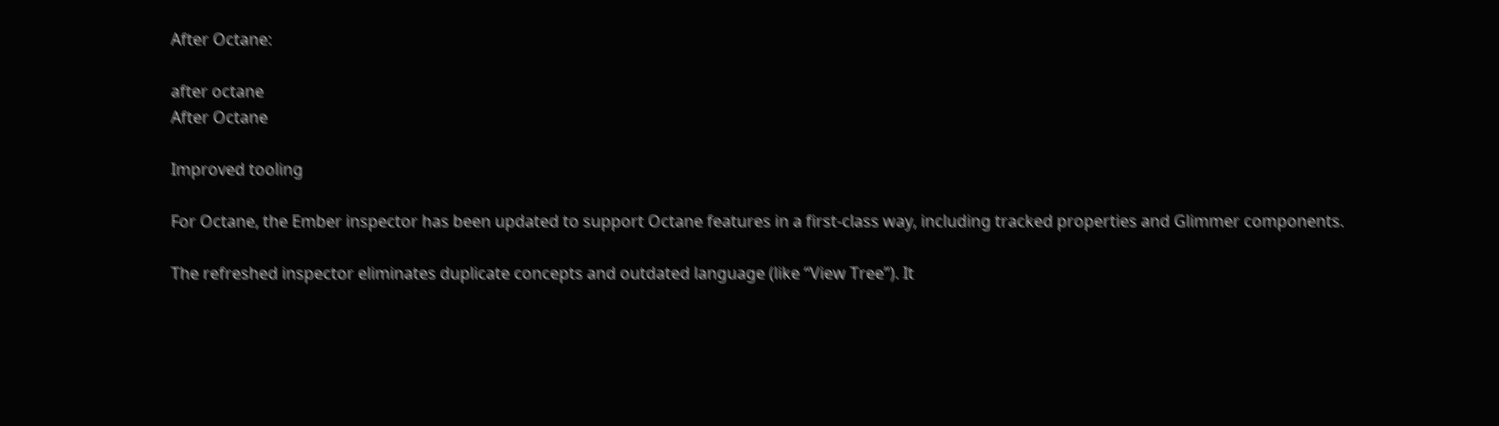After Octane:

after octane
After Octane

Improved tooling

For Octane, the Ember inspector has been updated to support Octane features in a first-class way, including tracked properties and Glimmer components.

The refreshed inspector eliminates duplicate concepts and outdated language (like “View Tree”). It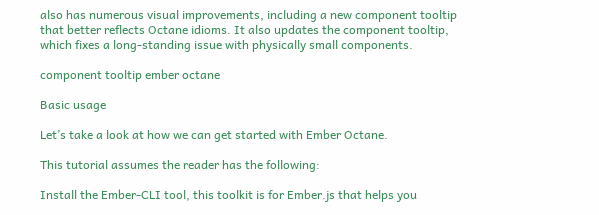also has numerous visual improvements, including a new component tooltip that better reflects Octane idioms. It also updates the component tooltip, which fixes a long-standing issue with physically small components.

component tooltip ember octane

Basic usage

Let’s take a look at how we can get started with Ember Octane.

This tutorial assumes the reader has the following:

Install the Ember-CLI tool, this toolkit is for Ember.js that helps you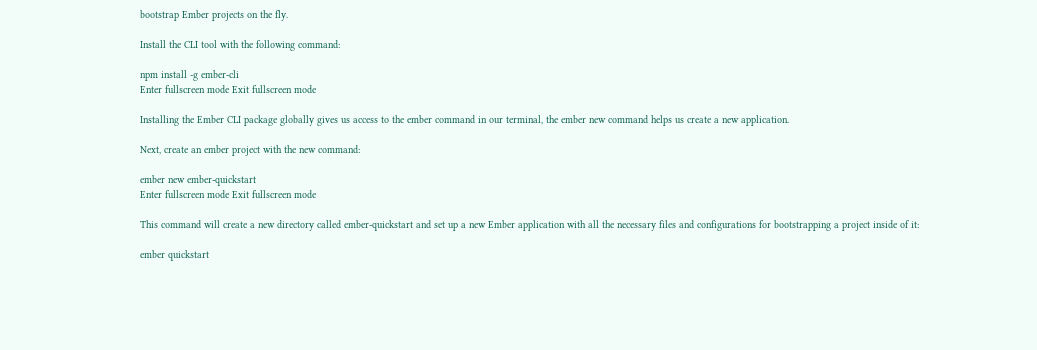bootstrap Ember projects on the fly.

Install the CLI tool with the following command:

npm install -g ember-cli
Enter fullscreen mode Exit fullscreen mode

Installing the Ember CLI package globally gives us access to the ember command in our terminal, the ember new command helps us create a new application.

Next, create an ember project with the new command:

ember new ember-quickstart
Enter fullscreen mode Exit fullscreen mode

This command will create a new directory called ember-quickstart and set up a new Ember application with all the necessary files and configurations for bootstrapping a project inside of it:

ember quickstart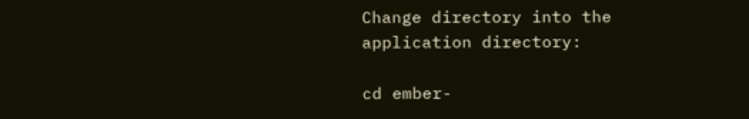Change directory into the application directory:

cd ember-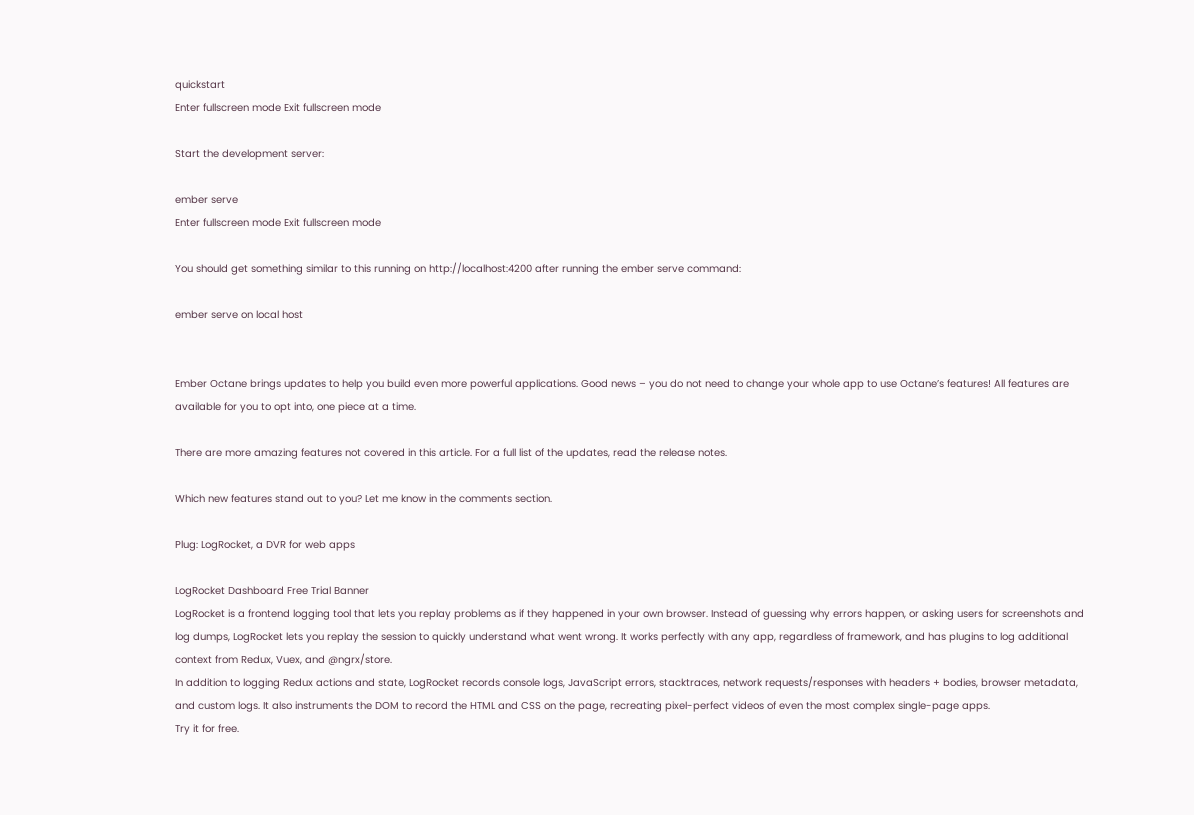quickstart
Enter fullscreen mode Exit fullscreen mode

Start the development server:

ember serve
Enter fullscreen mode Exit fullscreen mode

You should get something similar to this running on http://localhost:4200 after running the ember serve command:

ember serve on local host


Ember Octane brings updates to help you build even more powerful applications. Good news – you do not need to change your whole app to use Octane’s features! All features are available for you to opt into, one piece at a time.

There are more amazing features not covered in this article. For a full list of the updates, read the release notes.

Which new features stand out to you? Let me know in the comments section.

Plug: LogRocket, a DVR for web apps

LogRocket Dashboard Free Trial Banner
LogRocket is a frontend logging tool that lets you replay problems as if they happened in your own browser. Instead of guessing why errors happen, or asking users for screenshots and log dumps, LogRocket lets you replay the session to quickly understand what went wrong. It works perfectly with any app, regardless of framework, and has plugins to log additional context from Redux, Vuex, and @ngrx/store.
In addition to logging Redux actions and state, LogRocket records console logs, JavaScript errors, stacktraces, network requests/responses with headers + bodies, browser metadata, and custom logs. It also instruments the DOM to record the HTML and CSS on the page, recreating pixel-perfect videos of even the most complex single-page apps.
Try it for free.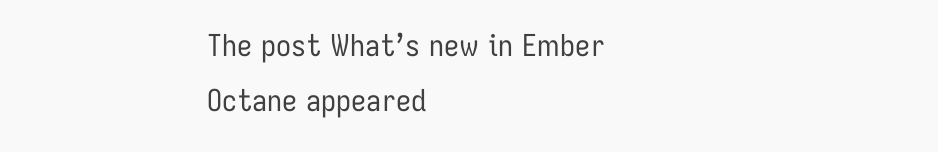The post What’s new in Ember Octane appeared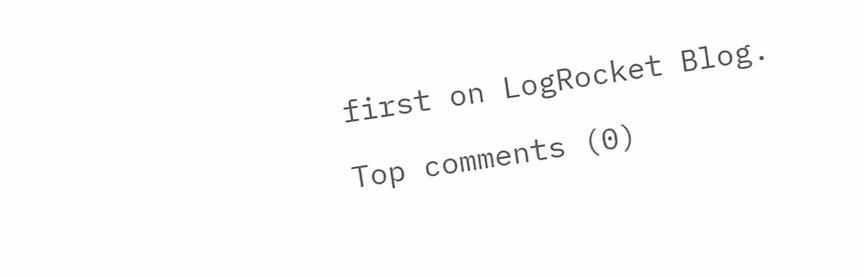first on LogRocket Blog.

Top comments (0)